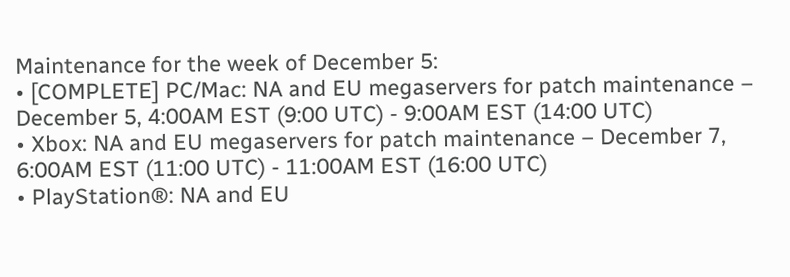Maintenance for the week of December 5:
• [COMPLETE] PC/Mac: NA and EU megaservers for patch maintenance – December 5, 4:00AM EST (9:00 UTC) - 9:00AM EST (14:00 UTC)
• Xbox: NA and EU megaservers for patch maintenance – December 7, 6:00AM EST (11:00 UTC) - 11:00AM EST (16:00 UTC)
• PlayStation®: NA and EU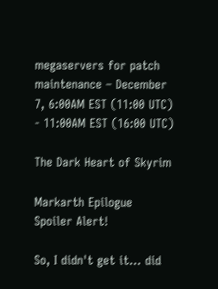megaservers for patch maintenance – December 7, 6:00AM EST (11:00 UTC) - 11:00AM EST (16:00 UTC)

The Dark Heart of Skyrim

Markarth Epilogue Spoiler Alert!

So, I didn't get it... did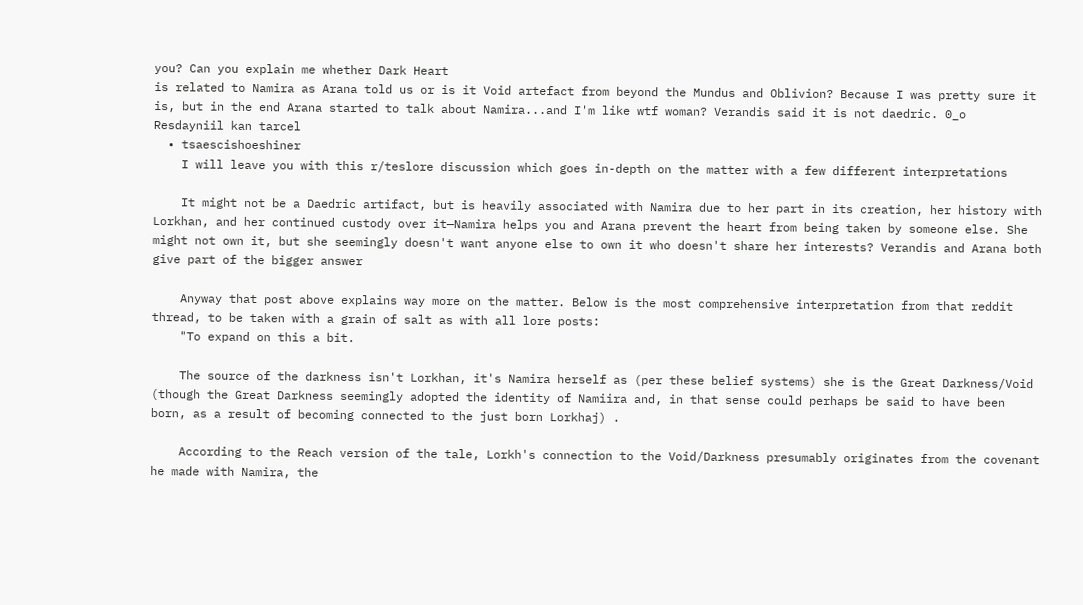you? Can you explain me whether Dark Heart
is related to Namira as Arana told us or is it Void artefact from beyond the Mundus and Oblivion? Because I was pretty sure it is, but in the end Arana started to talk about Namira...and I'm like wtf woman? Verandis said it is not daedric. 0_o
Resdayniil kan tarcel
  • tsaescishoeshiner
    I will leave you with this r/teslore discussion which goes in-depth on the matter with a few different interpretations

    It might not be a Daedric artifact, but is heavily associated with Namira due to her part in its creation, her history with Lorkhan, and her continued custody over it—Namira helps you and Arana prevent the heart from being taken by someone else. She might not own it, but she seemingly doesn't want anyone else to own it who doesn't share her interests? Verandis and Arana both give part of the bigger answer

    Anyway that post above explains way more on the matter. Below is the most comprehensive interpretation from that reddit thread, to be taken with a grain of salt as with all lore posts:
    "To expand on this a bit.

    The source of the darkness isn't Lorkhan, it's Namira herself as (per these belief systems) she is the Great Darkness/Void (though the Great Darkness seemingly adopted the identity of Namiira and, in that sense could perhaps be said to have been born, as a result of becoming connected to the just born Lorkhaj) .

    According to the Reach version of the tale, Lorkh's connection to the Void/Darkness presumably originates from the covenant he made with Namira, the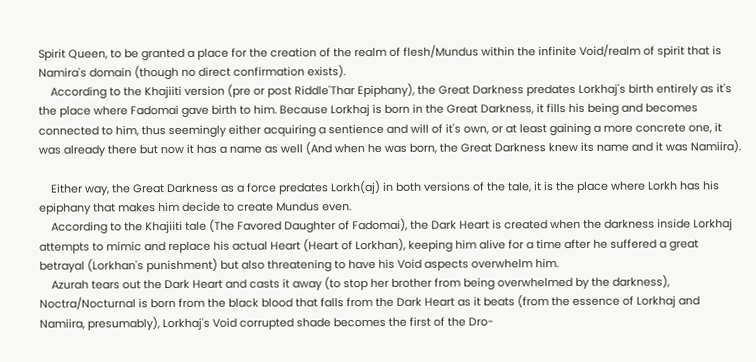Spirit Queen, to be granted a place for the creation of the realm of flesh/Mundus within the infinite Void/realm of spirit that is Namira's domain (though no direct confirmation exists).
    According to the Khajiiti version (pre or post Riddle'Thar Epiphany), the Great Darkness predates Lorkhaj's birth entirely as it's the place where Fadomai gave birth to him. Because Lorkhaj is born in the Great Darkness, it fills his being and becomes connected to him, thus seemingly either acquiring a sentience and will of it's own, or at least gaining a more concrete one, it was already there but now it has a name as well (And when he was born, the Great Darkness knew its name and it was Namiira).

    Either way, the Great Darkness as a force predates Lorkh(aj) in both versions of the tale, it is the place where Lorkh has his epiphany that makes him decide to create Mundus even.
    According to the Khajiiti tale (The Favored Daughter of Fadomai), the Dark Heart is created when the darkness inside Lorkhaj attempts to mimic and replace his actual Heart (Heart of Lorkhan), keeping him alive for a time after he suffered a great betrayal (Lorkhan's punishment) but also threatening to have his Void aspects overwhelm him.
    Azurah tears out the Dark Heart and casts it away (to stop her brother from being overwhelmed by the darkness), Noctra/Nocturnal is born from the black blood that falls from the Dark Heart as it beats (from the essence of Lorkhaj and Namiira, presumably), Lorkhaj's Void corrupted shade becomes the first of the Dro-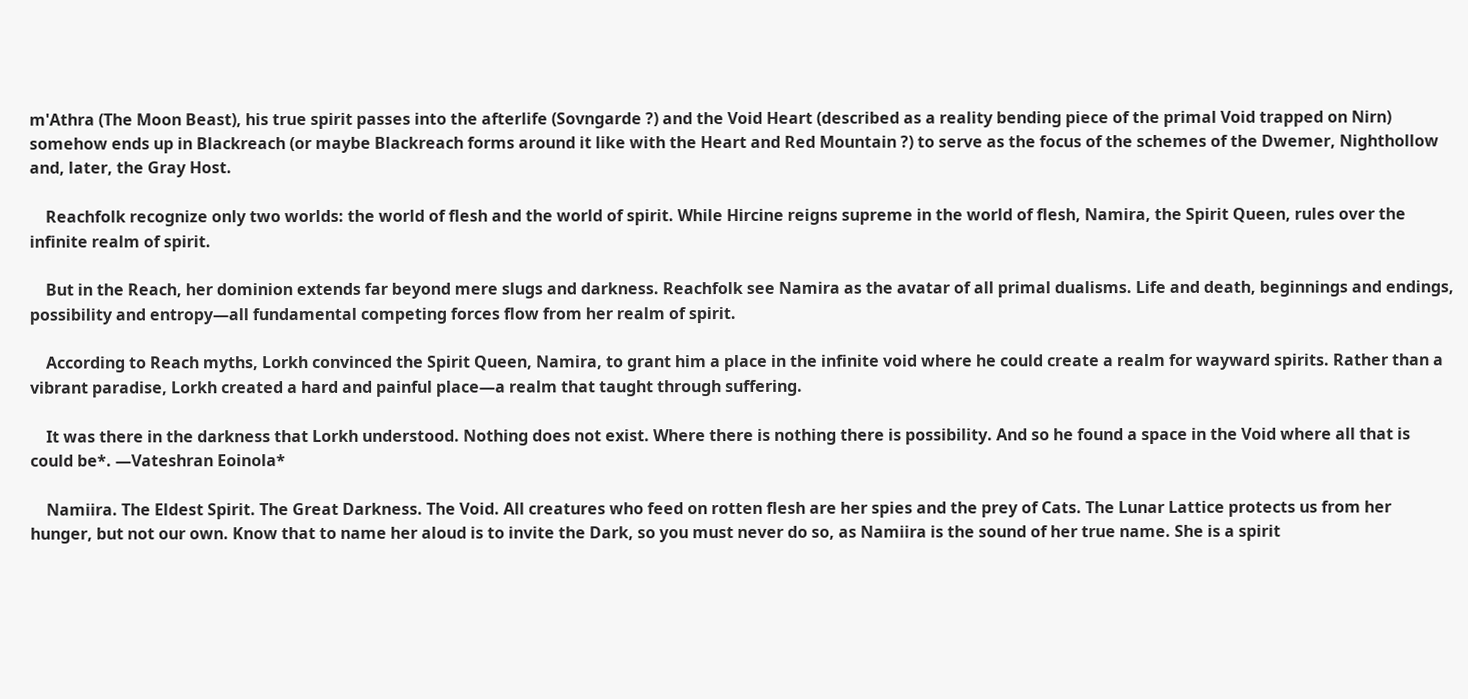m'Athra (The Moon Beast), his true spirit passes into the afterlife (Sovngarde ?) and the Void Heart (described as a reality bending piece of the primal Void trapped on Nirn) somehow ends up in Blackreach (or maybe Blackreach forms around it like with the Heart and Red Mountain ?) to serve as the focus of the schemes of the Dwemer, Nighthollow and, later, the Gray Host.

    Reachfolk recognize only two worlds: the world of flesh and the world of spirit. While Hircine reigns supreme in the world of flesh, Namira, the Spirit Queen, rules over the infinite realm of spirit.

    But in the Reach, her dominion extends far beyond mere slugs and darkness. Reachfolk see Namira as the avatar of all primal dualisms. Life and death, beginnings and endings, possibility and entropy—all fundamental competing forces flow from her realm of spirit.

    According to Reach myths, Lorkh convinced the Spirit Queen, Namira, to grant him a place in the infinite void where he could create a realm for wayward spirits. Rather than a vibrant paradise, Lorkh created a hard and painful place—a realm that taught through suffering.

    It was there in the darkness that Lorkh understood. Nothing does not exist. Where there is nothing there is possibility. And so he found a space in the Void where all that is could be*. —Vateshran Eoinola*

    Namiira. The Eldest Spirit. The Great Darkness. The Void. All creatures who feed on rotten flesh are her spies and the prey of Cats. The Lunar Lattice protects us from her hunger, but not our own. Know that to name her aloud is to invite the Dark, so you must never do so, as Namiira is the sound of her true name. She is a spirit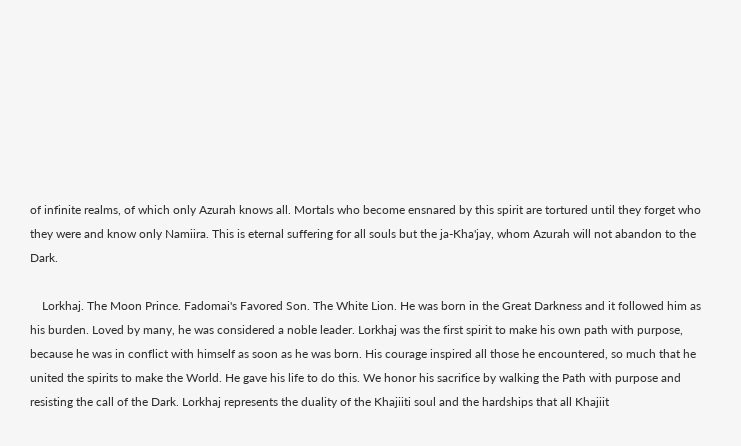of infinite realms, of which only Azurah knows all. Mortals who become ensnared by this spirit are tortured until they forget who they were and know only Namiira. This is eternal suffering for all souls but the ja-Kha'jay, whom Azurah will not abandon to the Dark.

    Lorkhaj. The Moon Prince. Fadomai's Favored Son. The White Lion. He was born in the Great Darkness and it followed him as his burden. Loved by many, he was considered a noble leader. Lorkhaj was the first spirit to make his own path with purpose, because he was in conflict with himself as soon as he was born. His courage inspired all those he encountered, so much that he united the spirits to make the World. He gave his life to do this. We honor his sacrifice by walking the Path with purpose and resisting the call of the Dark. Lorkhaj represents the duality of the Khajiiti soul and the hardships that all Khajiit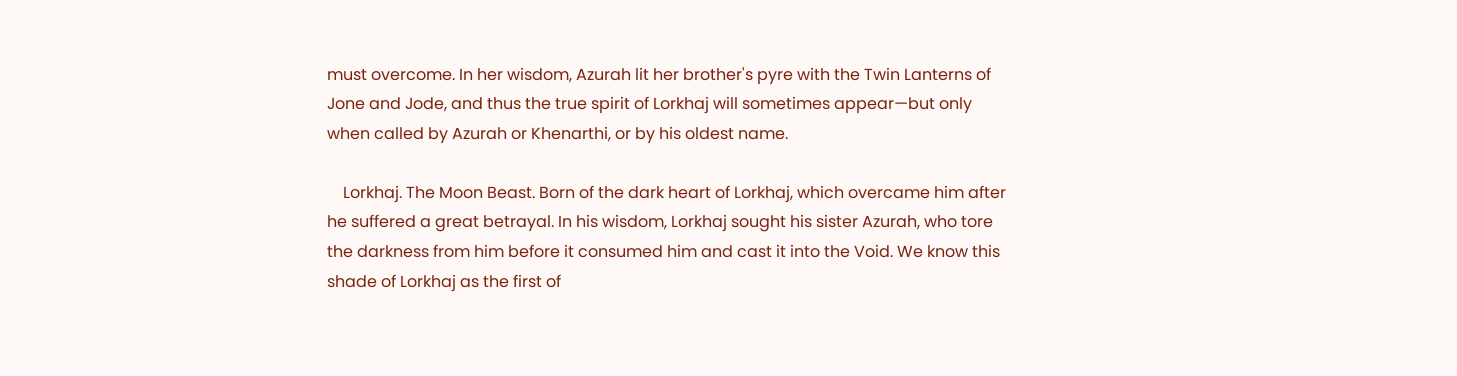must overcome. In her wisdom, Azurah lit her brother's pyre with the Twin Lanterns of Jone and Jode, and thus the true spirit of Lorkhaj will sometimes appear—but only when called by Azurah or Khenarthi, or by his oldest name.

    Lorkhaj. The Moon Beast. Born of the dark heart of Lorkhaj, which overcame him after he suffered a great betrayal. In his wisdom, Lorkhaj sought his sister Azurah, who tore the darkness from him before it consumed him and cast it into the Void. We know this shade of Lorkhaj as the first of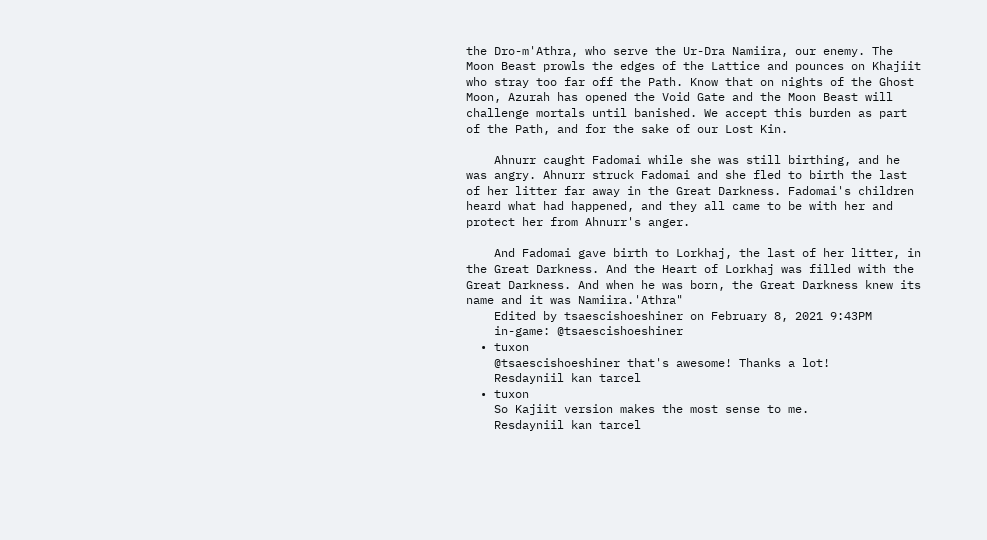the Dro-m'Athra, who serve the Ur-Dra Namiira, our enemy. The Moon Beast prowls the edges of the Lattice and pounces on Khajiit who stray too far off the Path. Know that on nights of the Ghost Moon, Azurah has opened the Void Gate and the Moon Beast will challenge mortals until banished. We accept this burden as part of the Path, and for the sake of our Lost Kin.

    Ahnurr caught Fadomai while she was still birthing, and he was angry. Ahnurr struck Fadomai and she fled to birth the last of her litter far away in the Great Darkness. Fadomai's children heard what had happened, and they all came to be with her and protect her from Ahnurr's anger.

    And Fadomai gave birth to Lorkhaj, the last of her litter, in the Great Darkness. And the Heart of Lorkhaj was filled with the Great Darkness. And when he was born, the Great Darkness knew its name and it was Namiira.'Athra"
    Edited by tsaescishoeshiner on February 8, 2021 9:43PM
    in-game: @tsaescishoeshiner
  • tuxon
    @tsaescishoeshiner that's awesome! Thanks a lot!
    Resdayniil kan tarcel
  • tuxon
    So Kajiit version makes the most sense to me.
    Resdayniil kan tarcel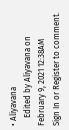• Aliyavana
    Edited by Aliyavana on February 9, 2021 12:38AM
Sign In or Register to comment.